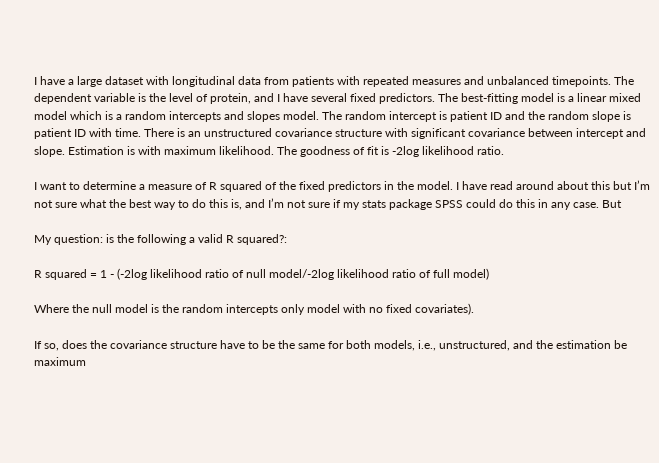I have a large dataset with longitudinal data from patients with repeated measures and unbalanced timepoints. The dependent variable is the level of protein, and I have several fixed predictors. The best-fitting model is a linear mixed model which is a random intercepts and slopes model. The random intercept is patient ID and the random slope is patient ID with time. There is an unstructured covariance structure with significant covariance between intercept and slope. Estimation is with maximum likelihood. The goodness of fit is -2log likelihood ratio.

I want to determine a measure of R squared of the fixed predictors in the model. I have read around about this but I’m not sure what the best way to do this is, and I’m not sure if my stats package SPSS could do this in any case. But

My question: is the following a valid R squared?:

R squared = 1 - (-2log likelihood ratio of null model/-2log likelihood ratio of full model)

Where the null model is the random intercepts only model with no fixed covariates).

If so, does the covariance structure have to be the same for both models, i.e., unstructured, and the estimation be maximum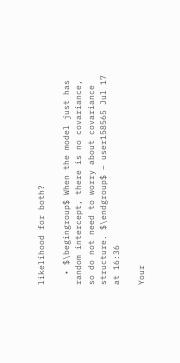likelihood for both?

  • $\begingroup$ When the model just has random intercept, there is no covariance, so do not need to worry about covariance structure. $\endgroup$ – user158565 Jul 17 at 16:36

Your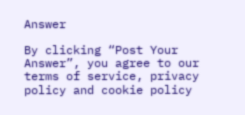Answer

By clicking “Post Your Answer”, you agree to our terms of service, privacy policy and cookie policy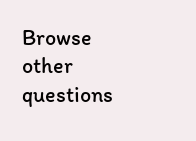Browse other questions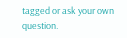tagged or ask your own question.